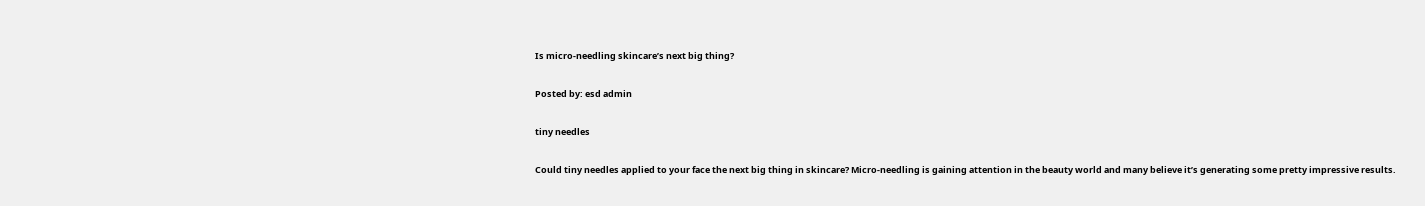Is micro-needling skincare’s next big thing?

Posted by: esd admin

tiny needles

Could tiny needles applied to your face the next big thing in skincare? Micro-needling is gaining attention in the beauty world and many believe it’s generating some pretty impressive results.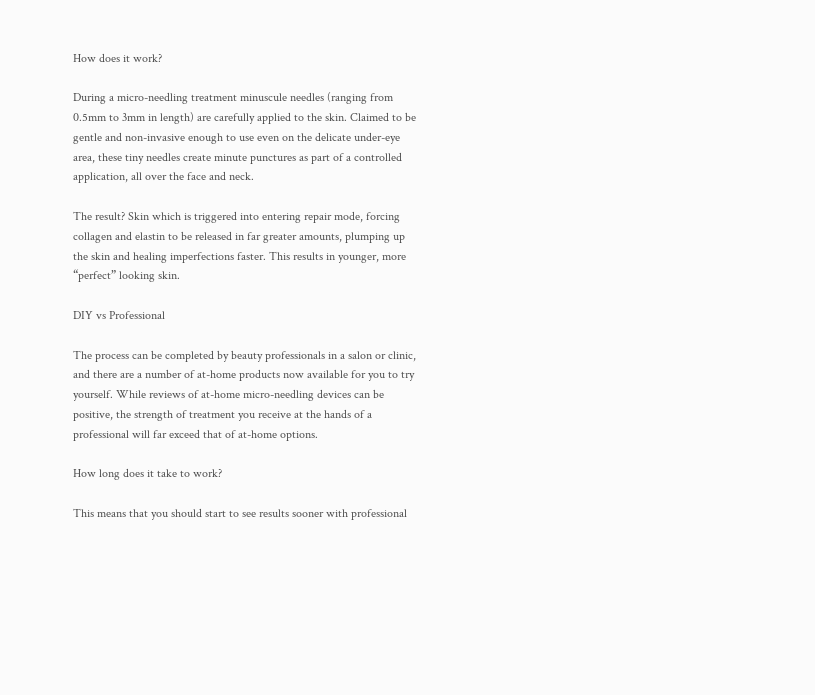How does it work?

During a micro-needling treatment minuscule needles (ranging from 0.5mm to 3mm in length) are carefully applied to the skin. Claimed to be gentle and non-invasive enough to use even on the delicate under-eye area, these tiny needles create minute punctures as part of a controlled application, all over the face and neck.

The result? Skin which is triggered into entering repair mode, forcing collagen and elastin to be released in far greater amounts, plumping up the skin and healing imperfections faster. This results in younger, more “perfect” looking skin.

DIY vs Professional

The process can be completed by beauty professionals in a salon or clinic, and there are a number of at-home products now available for you to try yourself. While reviews of at-home micro-needling devices can be positive, the strength of treatment you receive at the hands of a professional will far exceed that of at-home options.

How long does it take to work?

This means that you should start to see results sooner with professional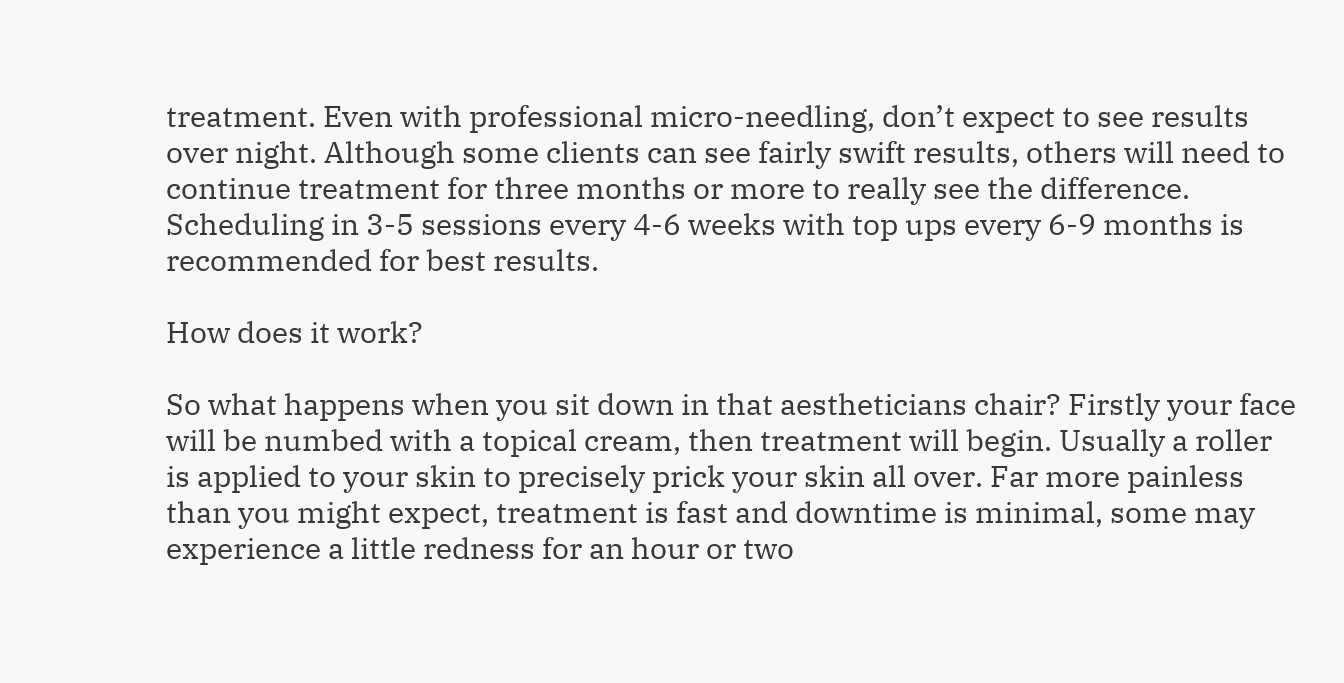treatment. Even with professional micro-needling, don’t expect to see results over night. Although some clients can see fairly swift results, others will need to continue treatment for three months or more to really see the difference. Scheduling in 3-5 sessions every 4-6 weeks with top ups every 6-9 months is recommended for best results.

How does it work?

So what happens when you sit down in that aestheticians chair? Firstly your face will be numbed with a topical cream, then treatment will begin. Usually a roller is applied to your skin to precisely prick your skin all over. Far more painless than you might expect, treatment is fast and downtime is minimal, some may experience a little redness for an hour or two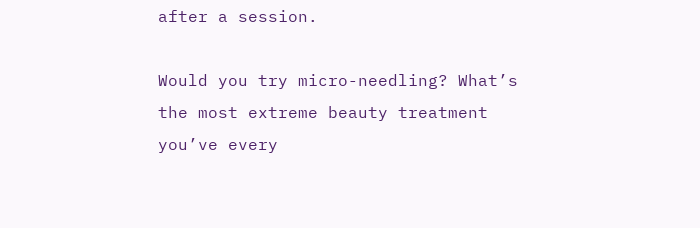after a session.

Would you try micro-needling? What’s the most extreme beauty treatment you’ve every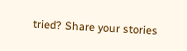tried? Share your stories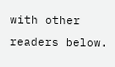with other readers below.